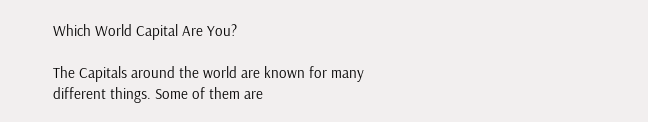Which World Capital Are You?

The Capitals around the world are known for many different things. Some of them are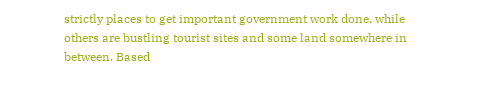strictly places to get important government work done, while others are bustling tourist sites and some land somewhere in between. Based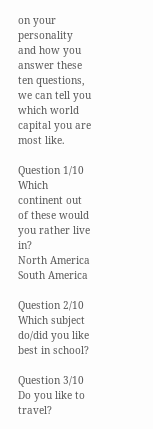on your personality and how you answer these ten questions, we can tell you which world capital you are most like.

Question 1/10
Which continent out of these would you rather live in?
North America
South America

Question 2/10
Which subject do/did you like best in school?

Question 3/10
Do you like to travel?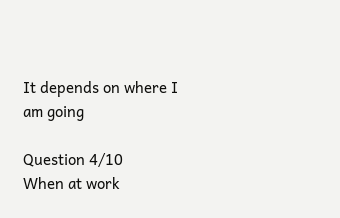It depends on where I am going

Question 4/10
When at work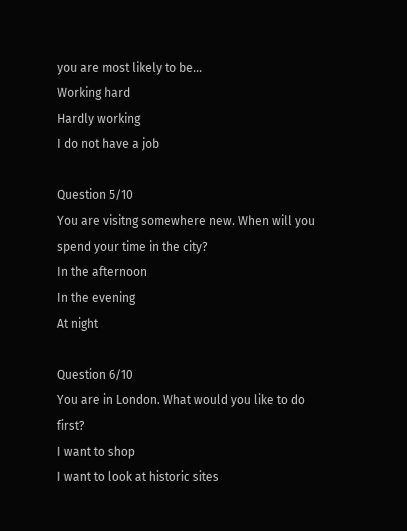you are most likely to be...
Working hard
Hardly working
I do not have a job

Question 5/10
You are visitng somewhere new. When will you spend your time in the city?
In the afternoon
In the evening
At night

Question 6/10
You are in London. What would you like to do first?
I want to shop
I want to look at historic sites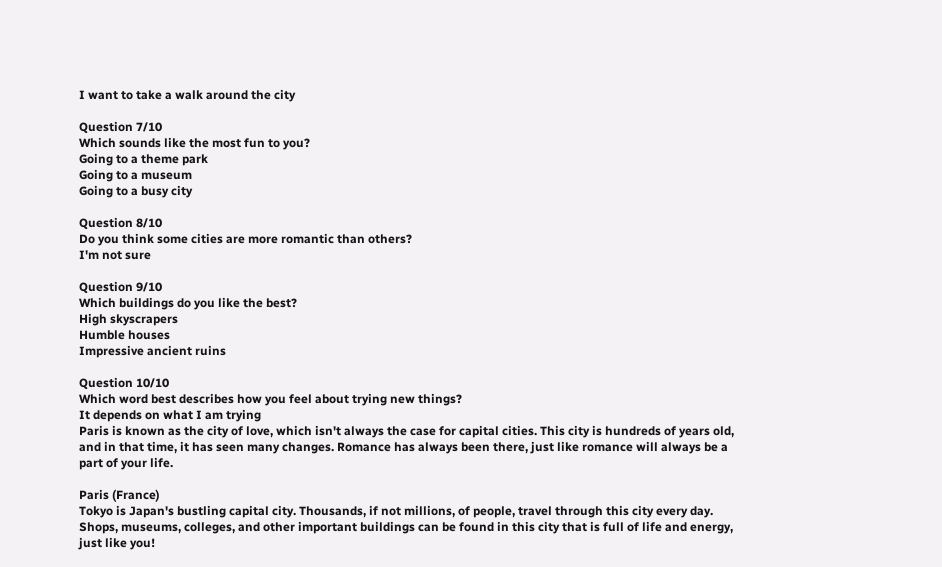I want to take a walk around the city

Question 7/10
Which sounds like the most fun to you?
Going to a theme park
Going to a museum
Going to a busy city

Question 8/10
Do you think some cities are more romantic than others?
I'm not sure

Question 9/10
Which buildings do you like the best?
High skyscrapers
Humble houses
Impressive ancient ruins

Question 10/10
Which word best describes how you feel about trying new things?
It depends on what I am trying
Paris is known as the city of love, which isn't always the case for capital cities. This city is hundreds of years old, and in that time, it has seen many changes. Romance has always been there, just like romance will always be a part of your life.

Paris (France)
Tokyo is Japan's bustling capital city. Thousands, if not millions, of people, travel through this city every day. Shops, museums, colleges, and other important buildings can be found in this city that is full of life and energy, just like you!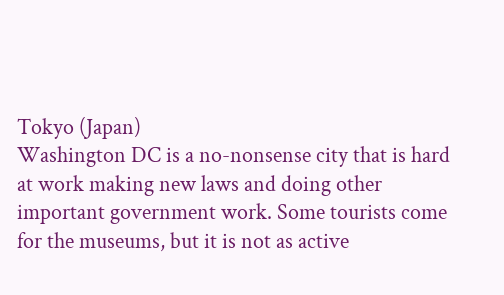Tokyo (Japan)
Washington DC is a no-nonsense city that is hard at work making new laws and doing other important government work. Some tourists come for the museums, but it is not as active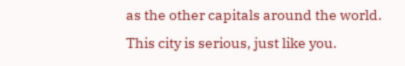as the other capitals around the world. This city is serious, just like you.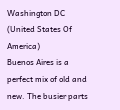Washington DC (United States Of America)
Buenos Aires is a perfect mix of old and new. The busier parts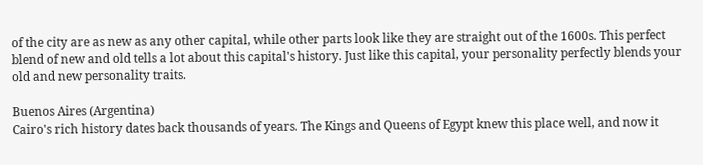of the city are as new as any other capital, while other parts look like they are straight out of the 1600s. This perfect blend of new and old tells a lot about this capital's history. Just like this capital, your personality perfectly blends your old and new personality traits.

Buenos Aires (Argentina)
Cairo's rich history dates back thousands of years. The Kings and Queens of Egypt knew this place well, and now it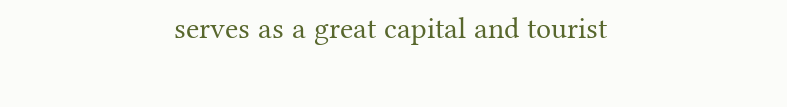serves as a great capital and tourist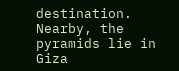destination. Nearby, the pyramids lie in Giza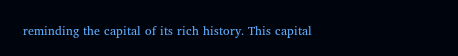reminding the capital of its rich history. This capital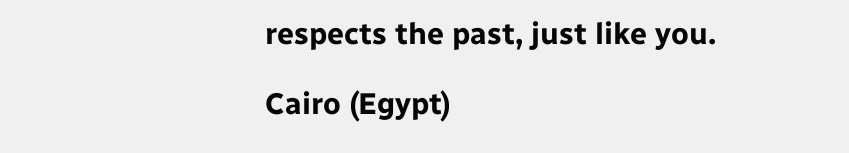respects the past, just like you.

Cairo (Egypt)